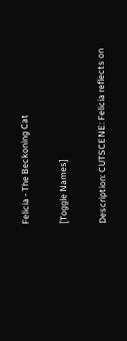Felicia - The Beckoning Cat

[Toggle Names]

Description: CUTSCENE: Felicia reflects on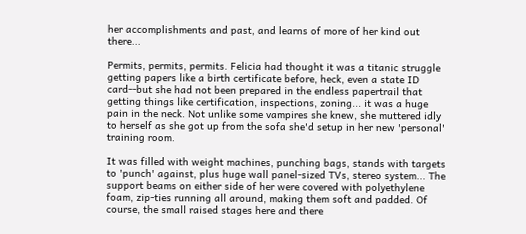her accomplishments and past, and learns of more of her kind out there...

Permits, permits, permits. Felicia had thought it was a titanic struggle getting papers like a birth certificate before, heck, even a state ID card--but she had not been prepared in the endless papertrail that getting things like certification, inspections, zoning... it was a huge pain in the neck. Not unlike some vampires she knew, she muttered idly to herself as she got up from the sofa she'd setup in her new 'personal' training room.

It was filled with weight machines, punching bags, stands with targets to 'punch' against, plus huge wall panel-sized TVs, stereo system... The support beams on either side of her were covered with polyethylene foam, zip-ties running all around, making them soft and padded. Of course, the small raised stages here and there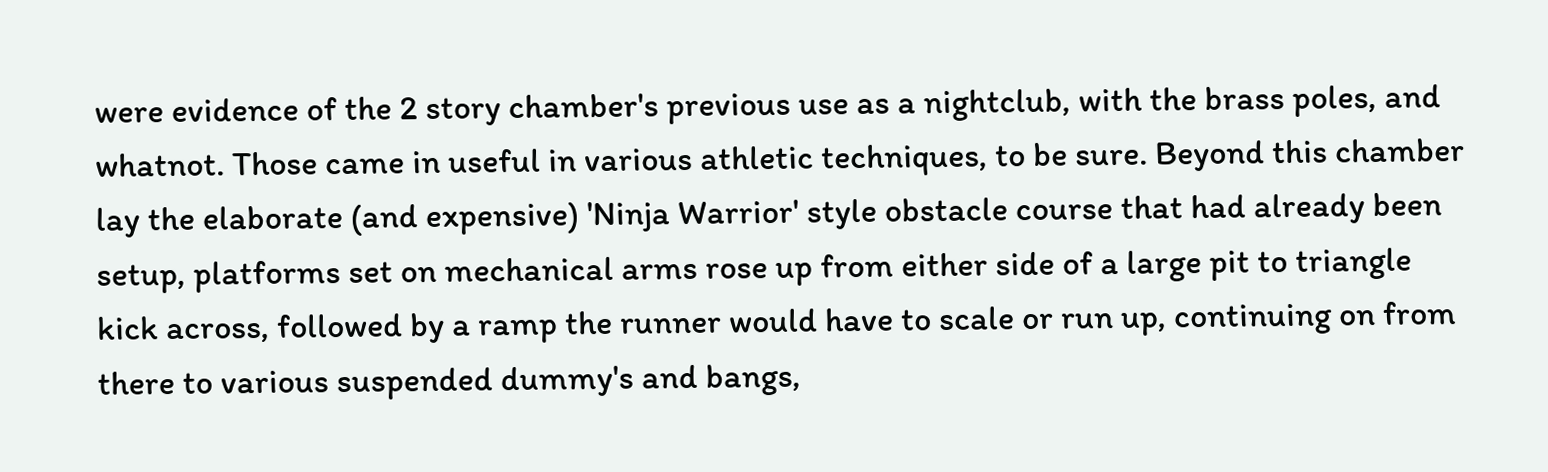were evidence of the 2 story chamber's previous use as a nightclub, with the brass poles, and whatnot. Those came in useful in various athletic techniques, to be sure. Beyond this chamber lay the elaborate (and expensive) 'Ninja Warrior' style obstacle course that had already been setup, platforms set on mechanical arms rose up from either side of a large pit to triangle kick across, followed by a ramp the runner would have to scale or run up, continuing on from there to various suspended dummy's and bangs,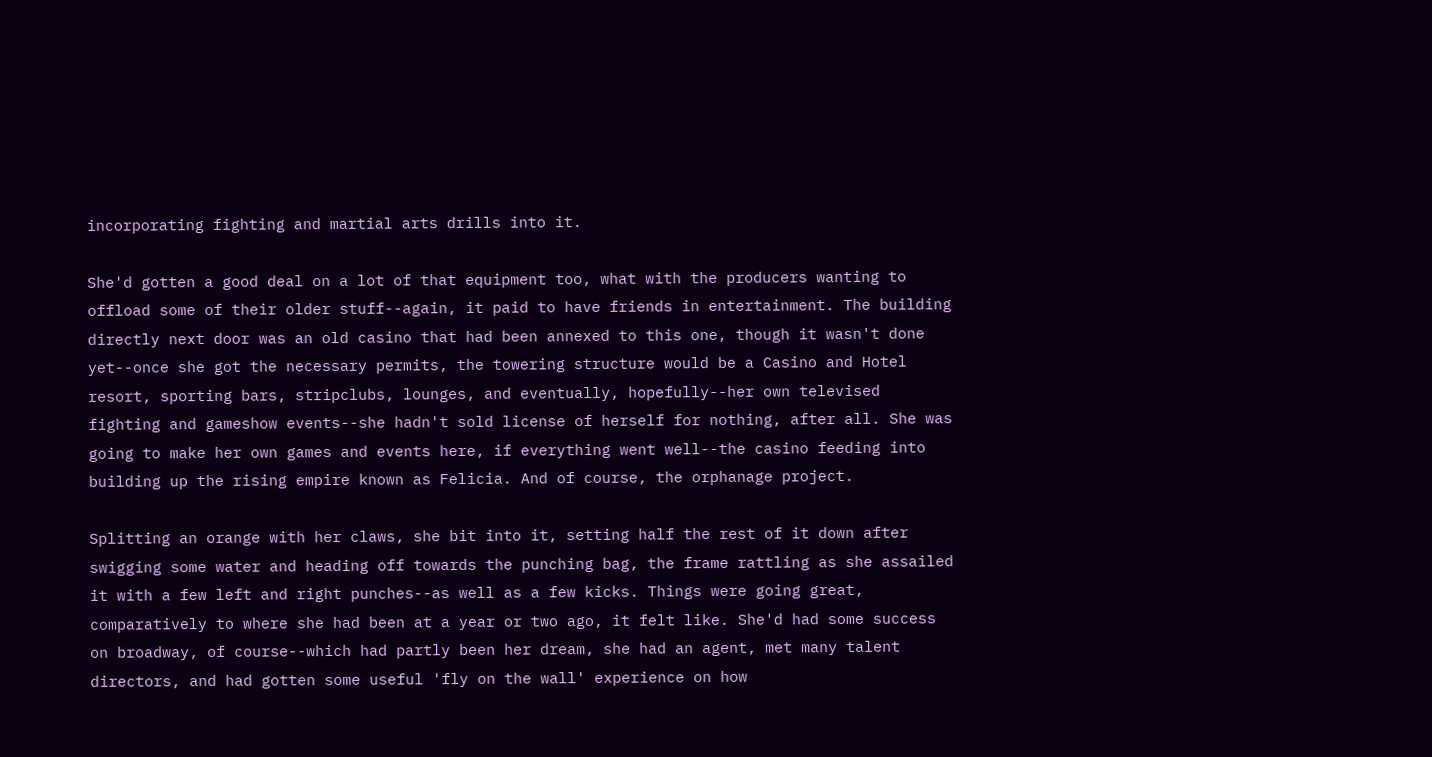incorporating fighting and martial arts drills into it.

She'd gotten a good deal on a lot of that equipment too, what with the producers wanting to offload some of their older stuff--again, it paid to have friends in entertainment. The building directly next door was an old casino that had been annexed to this one, though it wasn't done yet--once she got the necessary permits, the towering structure would be a Casino and Hotel resort, sporting bars, stripclubs, lounges, and eventually, hopefully--her own televised fighting and gameshow events--she hadn't sold license of herself for nothing, after all. She was going to make her own games and events here, if everything went well--the casino feeding into building up the rising empire known as Felicia. And of course, the orphanage project.

Splitting an orange with her claws, she bit into it, setting half the rest of it down after swigging some water and heading off towards the punching bag, the frame rattling as she assailed it with a few left and right punches--as well as a few kicks. Things were going great, comparatively to where she had been at a year or two ago, it felt like. She'd had some success on broadway, of course--which had partly been her dream, she had an agent, met many talent directors, and had gotten some useful 'fly on the wall' experience on how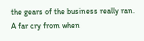the gears of the business really ran. A far cry from when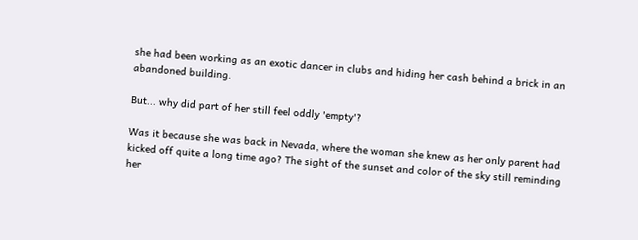she had been working as an exotic dancer in clubs and hiding her cash behind a brick in an abandoned building.

But... why did part of her still feel oddly 'empty'?

Was it because she was back in Nevada, where the woman she knew as her only parent had kicked off quite a long time ago? The sight of the sunset and color of the sky still reminding her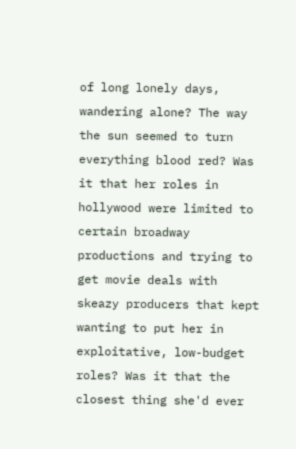of long lonely days, wandering alone? The way the sun seemed to turn everything blood red? Was it that her roles in hollywood were limited to certain broadway productions and trying to get movie deals with skeazy producers that kept wanting to put her in exploitative, low-budget roles? Was it that the closest thing she'd ever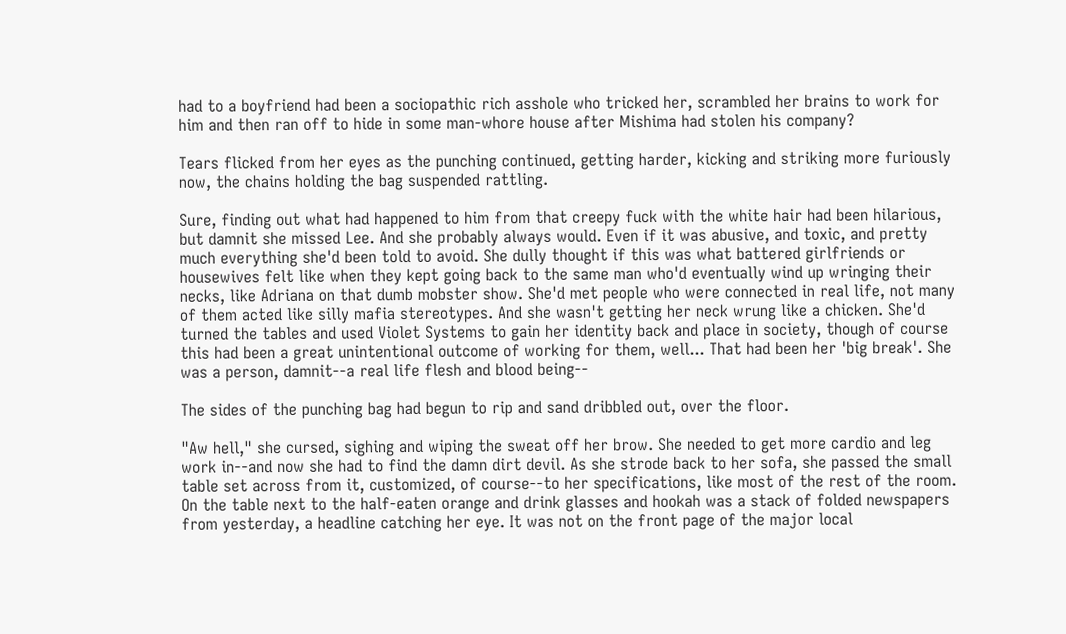had to a boyfriend had been a sociopathic rich asshole who tricked her, scrambled her brains to work for him and then ran off to hide in some man-whore house after Mishima had stolen his company?

Tears flicked from her eyes as the punching continued, getting harder, kicking and striking more furiously now, the chains holding the bag suspended rattling.

Sure, finding out what had happened to him from that creepy fuck with the white hair had been hilarious, but damnit she missed Lee. And she probably always would. Even if it was abusive, and toxic, and pretty much everything she'd been told to avoid. She dully thought if this was what battered girlfriends or housewives felt like when they kept going back to the same man who'd eventually wind up wringing their necks, like Adriana on that dumb mobster show. She'd met people who were connected in real life, not many of them acted like silly mafia stereotypes. And she wasn't getting her neck wrung like a chicken. She'd turned the tables and used Violet Systems to gain her identity back and place in society, though of course this had been a great unintentional outcome of working for them, well... That had been her 'big break'. She was a person, damnit--a real life flesh and blood being--

The sides of the punching bag had begun to rip and sand dribbled out, over the floor.

"Aw hell," she cursed, sighing and wiping the sweat off her brow. She needed to get more cardio and leg work in--and now she had to find the damn dirt devil. As she strode back to her sofa, she passed the small table set across from it, customized, of course--to her specifications, like most of the rest of the room. On the table next to the half-eaten orange and drink glasses and hookah was a stack of folded newspapers from yesterday, a headline catching her eye. It was not on the front page of the major local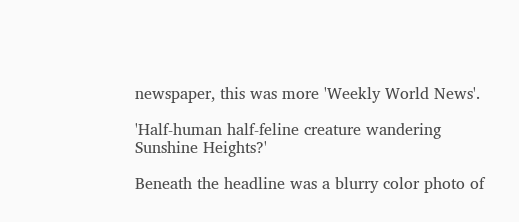newspaper, this was more 'Weekly World News'.

'Half-human half-feline creature wandering Sunshine Heights?'

Beneath the headline was a blurry color photo of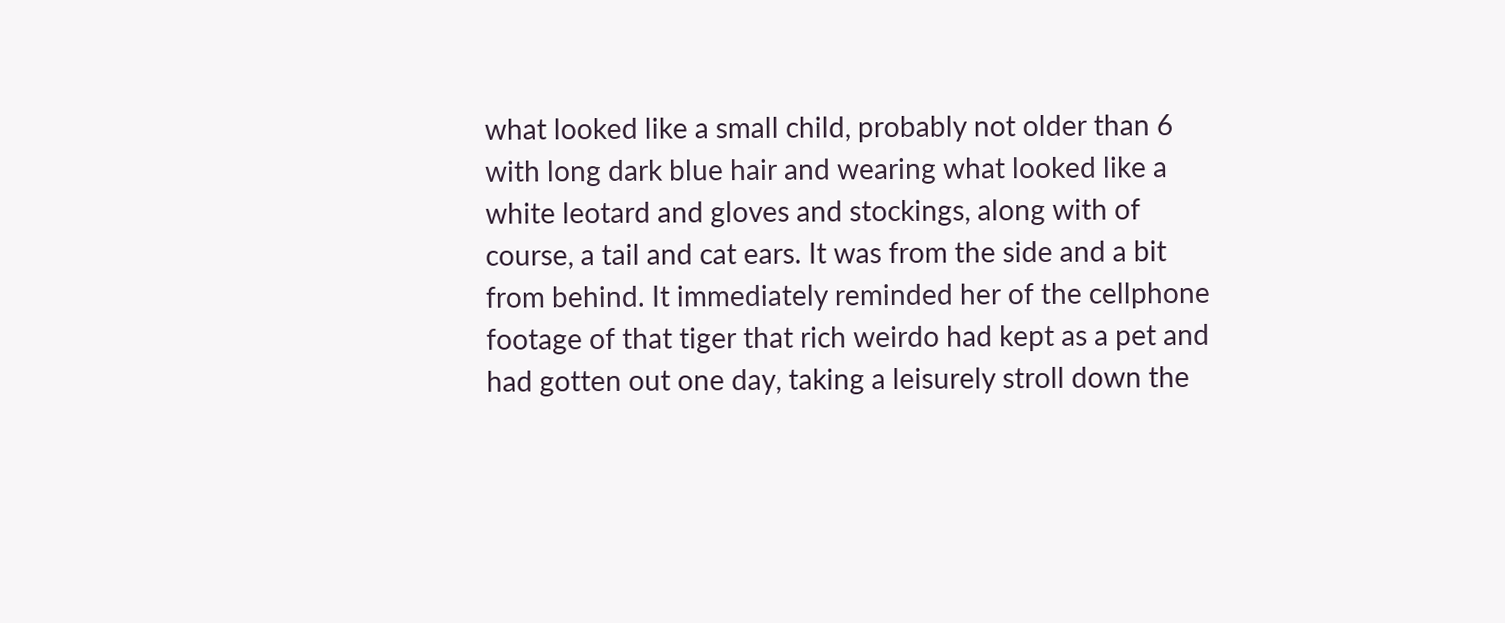what looked like a small child, probably not older than 6 with long dark blue hair and wearing what looked like a white leotard and gloves and stockings, along with of course, a tail and cat ears. It was from the side and a bit from behind. It immediately reminded her of the cellphone footage of that tiger that rich weirdo had kept as a pet and had gotten out one day, taking a leisurely stroll down the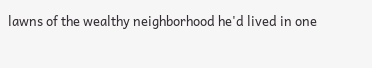lawns of the wealthy neighborhood he'd lived in one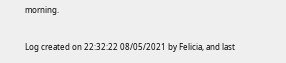morning.


Log created on 22:32:22 08/05/2021 by Felicia, and last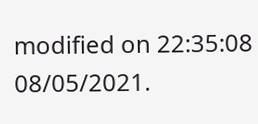modified on 22:35:08 08/05/2021.